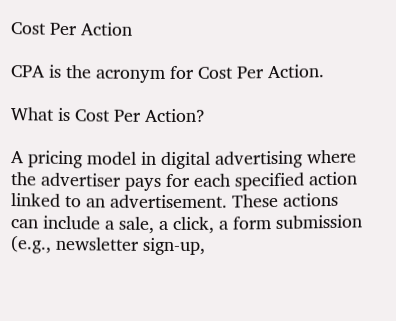Cost Per Action

CPA is the acronym for Cost Per Action.

What is Cost Per Action?

A pricing model in digital advertising where the advertiser pays for each specified action linked to an advertisement. These actions can include a sale, a click, a form submission (e.g., newsletter sign-up,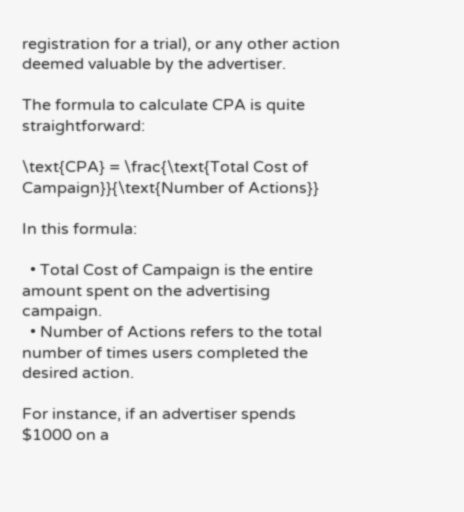registration for a trial), or any other action deemed valuable by the advertiser.

The formula to calculate CPA is quite straightforward:

\text{CPA} = \frac{\text{Total Cost of Campaign}}{\text{Number of Actions}}

In this formula:

  • Total Cost of Campaign is the entire amount spent on the advertising campaign.
  • Number of Actions refers to the total number of times users completed the desired action.

For instance, if an advertiser spends $1000 on a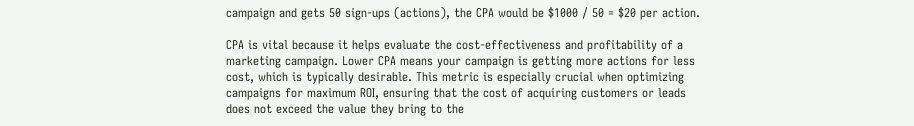campaign and gets 50 sign-ups (actions), the CPA would be $1000 / 50 = $20 per action.

CPA is vital because it helps evaluate the cost-effectiveness and profitability of a marketing campaign. Lower CPA means your campaign is getting more actions for less cost, which is typically desirable. This metric is especially crucial when optimizing campaigns for maximum ROI, ensuring that the cost of acquiring customers or leads does not exceed the value they bring to the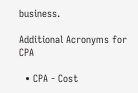business.

Additional Acronyms for CPA

  • CPA - Cost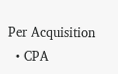Per Acquisition
  • CPA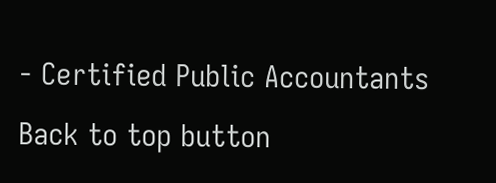- Certified Public Accountants
Back to top button